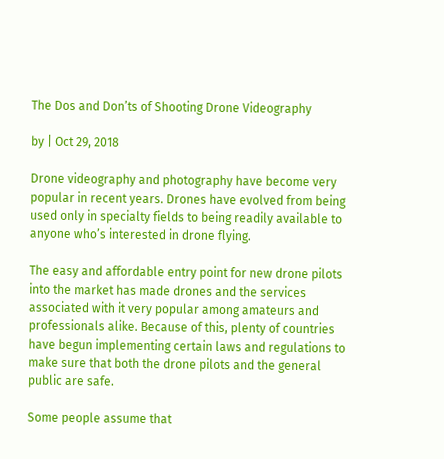The Dos and Don’ts of Shooting Drone Videography

by | Oct 29, 2018

Drone videography and photography have become very popular in recent years. Drones have evolved from being used only in specialty fields to being readily available to anyone who’s interested in drone flying.

The easy and affordable entry point for new drone pilots into the market has made drones and the services associated with it very popular among amateurs and professionals alike. Because of this, plenty of countries have begun implementing certain laws and regulations to make sure that both the drone pilots and the general public are safe.

Some people assume that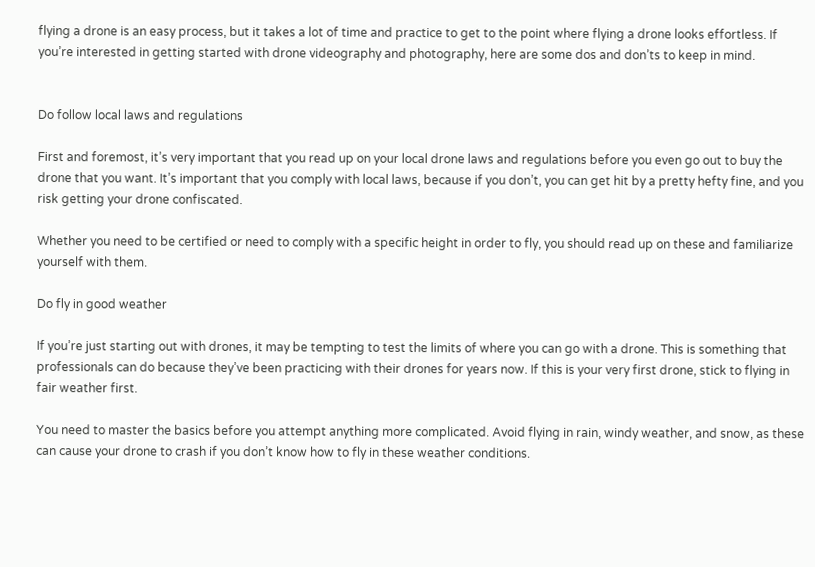flying a drone is an easy process, but it takes a lot of time and practice to get to the point where flying a drone looks effortless. If you’re interested in getting started with drone videography and photography, here are some dos and don’ts to keep in mind.


Do follow local laws and regulations

First and foremost, it’s very important that you read up on your local drone laws and regulations before you even go out to buy the drone that you want. It’s important that you comply with local laws, because if you don’t, you can get hit by a pretty hefty fine, and you risk getting your drone confiscated.

Whether you need to be certified or need to comply with a specific height in order to fly, you should read up on these and familiarize yourself with them.

Do fly in good weather

If you’re just starting out with drones, it may be tempting to test the limits of where you can go with a drone. This is something that professionals can do because they’ve been practicing with their drones for years now. If this is your very first drone, stick to flying in fair weather first.

You need to master the basics before you attempt anything more complicated. Avoid flying in rain, windy weather, and snow, as these can cause your drone to crash if you don’t know how to fly in these weather conditions.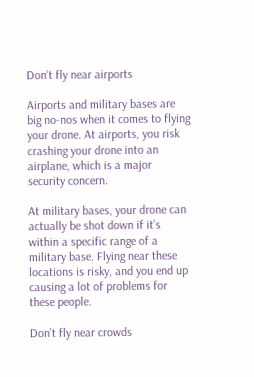Don’t fly near airports

Airports and military bases are big no-nos when it comes to flying your drone. At airports, you risk crashing your drone into an airplane, which is a major security concern.

At military bases, your drone can actually be shot down if it’s within a specific range of a military base. Flying near these locations is risky, and you end up causing a lot of problems for these people.

Don’t fly near crowds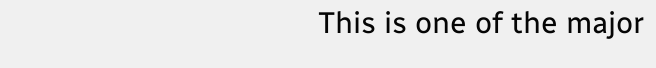This is one of the major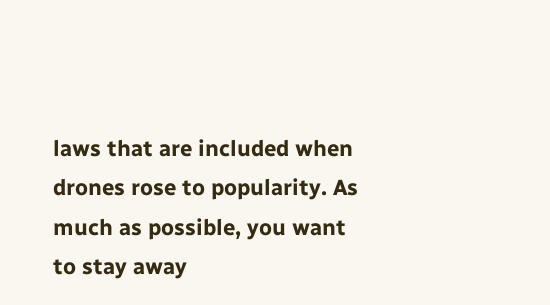laws that are included when drones rose to popularity. As much as possible, you want to stay away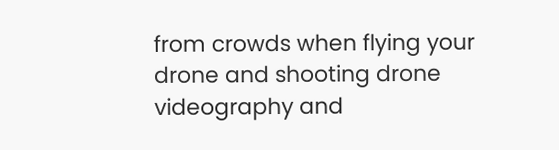from crowds when flying your drone and shooting drone videography and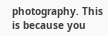photography. This is because you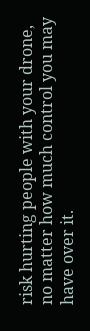risk hurting people with your drone, no matter how much control you may have over it.